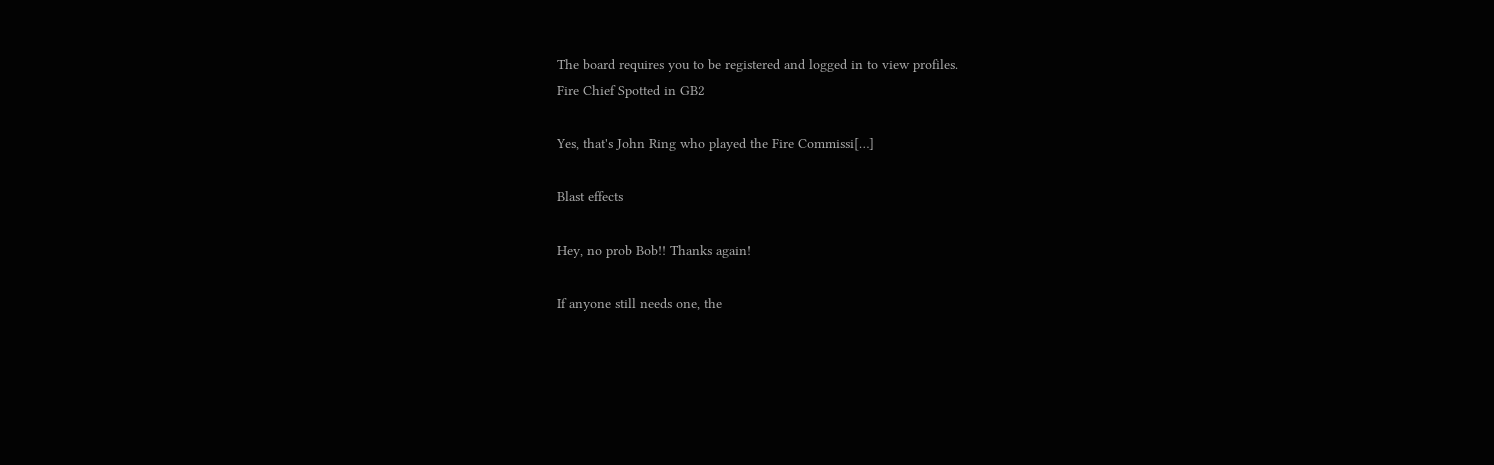The board requires you to be registered and logged in to view profiles.
Fire Chief Spotted in GB2

Yes, that's John Ring who played the Fire Commissi[…]

Blast effects

Hey, no prob Bob!! Thanks again!

If anyone still needs one, the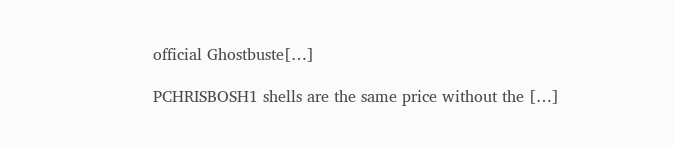official Ghostbuste[…]

PCHRISBOSH1 shells are the same price without the […]